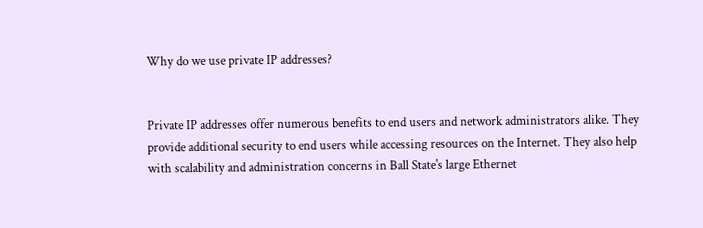Why do we use private IP addresses?


Private IP addresses offer numerous benefits to end users and network administrators alike. They provide additional security to end users while accessing resources on the Internet. They also help with scalability and administration concerns in Ball State's large Ethernet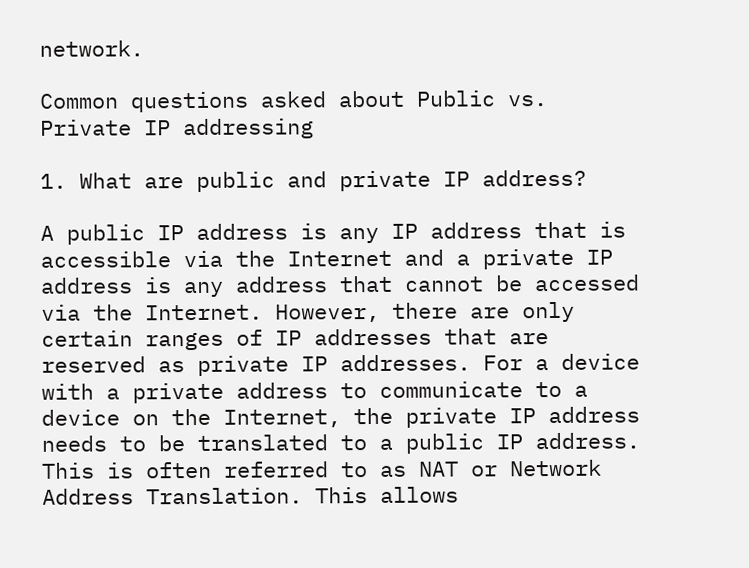network.

Common questions asked about Public vs. Private IP addressing

1. What are public and private IP address?

A public IP address is any IP address that is accessible via the Internet and a private IP address is any address that cannot be accessed via the Internet. However, there are only certain ranges of IP addresses that are reserved as private IP addresses. For a device with a private address to communicate to a device on the Internet, the private IP address needs to be translated to a public IP address. This is often referred to as NAT or Network Address Translation. This allows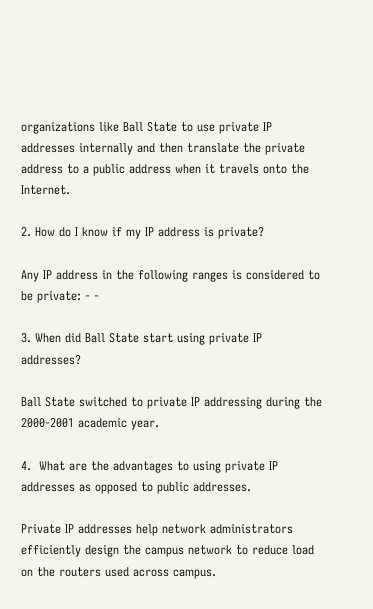organizations like Ball State to use private IP addresses internally and then translate the private address to a public address when it travels onto the Internet.

2. How do I know if my IP address is private?

Any IP address in the following ranges is considered to be private: - -

3. When did Ball State start using private IP addresses?

Ball State switched to private IP addressing during the 2000-2001 academic year.

4.  What are the advantages to using private IP addresses as opposed to public addresses.

Private IP addresses help network administrators efficiently design the campus network to reduce load on the routers used across campus.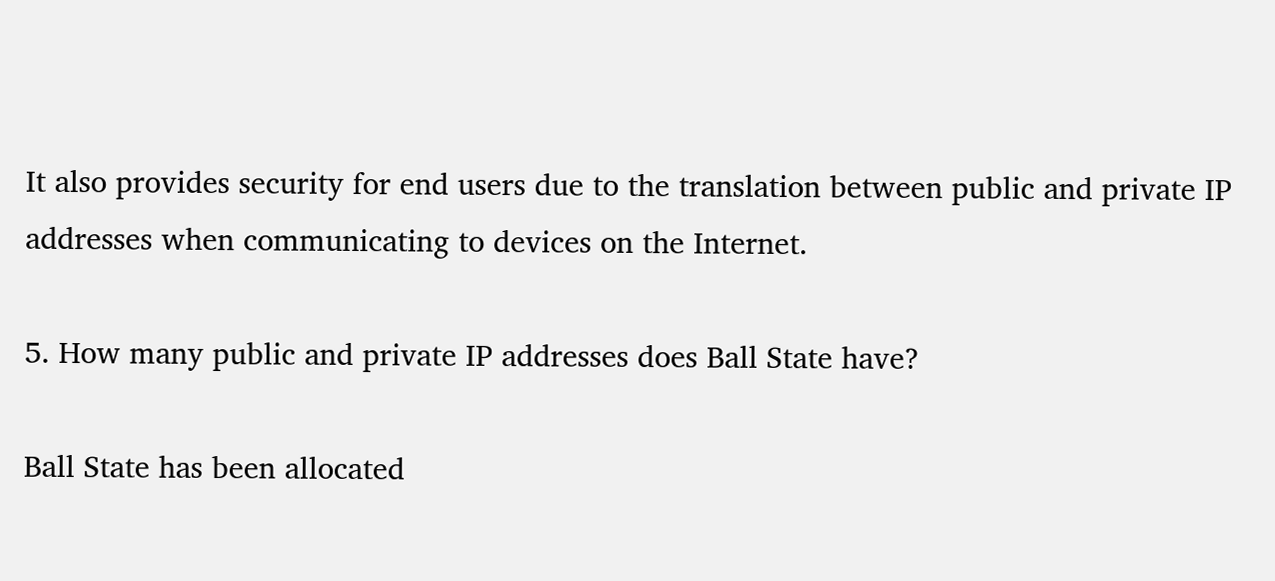It also provides security for end users due to the translation between public and private IP addresses when communicating to devices on the Internet.

5. How many public and private IP addresses does Ball State have?

Ball State has been allocated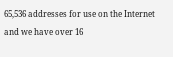65,536 addresses for use on the Internet and we have over 16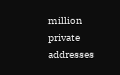million private addresses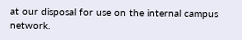at our disposal for use on the internal campus network.